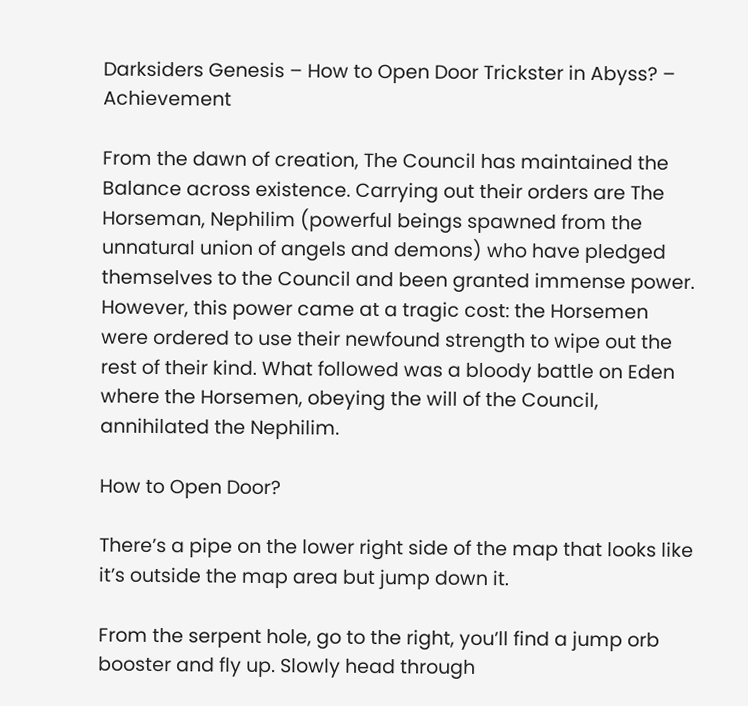Darksiders Genesis – How to Open Door Trickster in Abyss? – Achievement

From the dawn of creation, The Council has maintained the Balance across existence. Carrying out their orders are The Horseman, Nephilim (powerful beings spawned from the unnatural union of angels and demons) who have pledged themselves to the Council and been granted immense power. However, this power came at a tragic cost: the Horsemen were ordered to use their newfound strength to wipe out the rest of their kind. What followed was a bloody battle on Eden where the Horsemen, obeying the will of the Council, annihilated the Nephilim.

How to Open Door?

There’s a pipe on the lower right side of the map that looks like it’s outside the map area but jump down it.

From the serpent hole, go to the right, you’ll find a jump orb booster and fly up. Slowly head through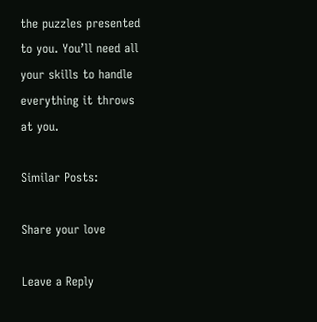the puzzles presented to you. You’ll need all your skills to handle everything it throws at you.

Similar Posts:

Share your love

Leave a Reply